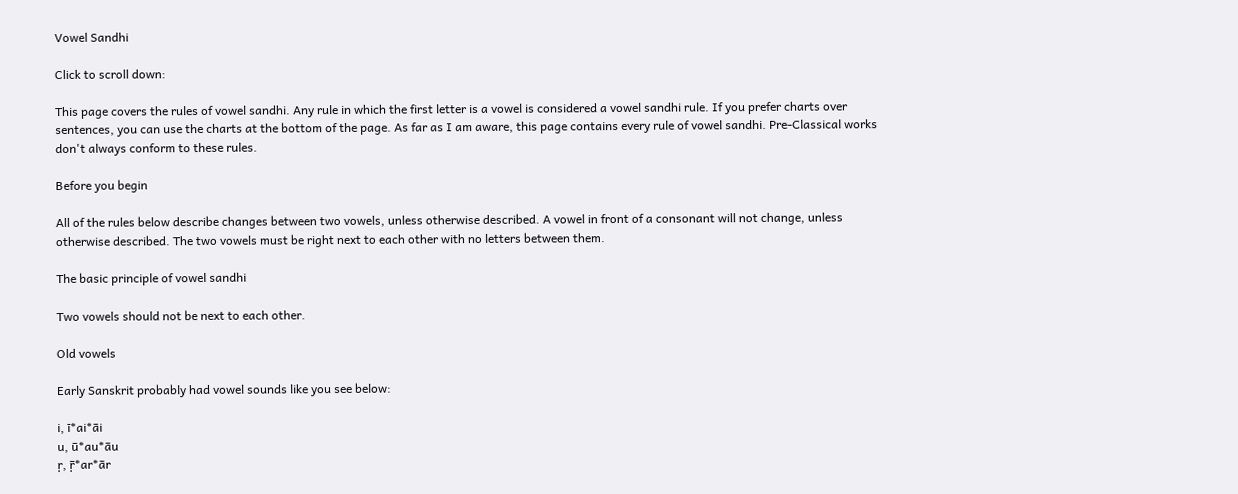Vowel Sandhi

Click to scroll down:

This page covers the rules of vowel sandhi. Any rule in which the first letter is a vowel is considered a vowel sandhi rule. If you prefer charts over sentences, you can use the charts at the bottom of the page. As far as I am aware, this page contains every rule of vowel sandhi. Pre-Classical works don't always conform to these rules.

Before you begin

All of the rules below describe changes between two vowels, unless otherwise described. A vowel in front of a consonant will not change, unless otherwise described. The two vowels must be right next to each other with no letters between them.

The basic principle of vowel sandhi

Two vowels should not be next to each other.

Old vowels

Early Sanskrit probably had vowel sounds like you see below:

i, ī*ai*āi
u, ū*au*āu
ṛ, ṝ*ar*ār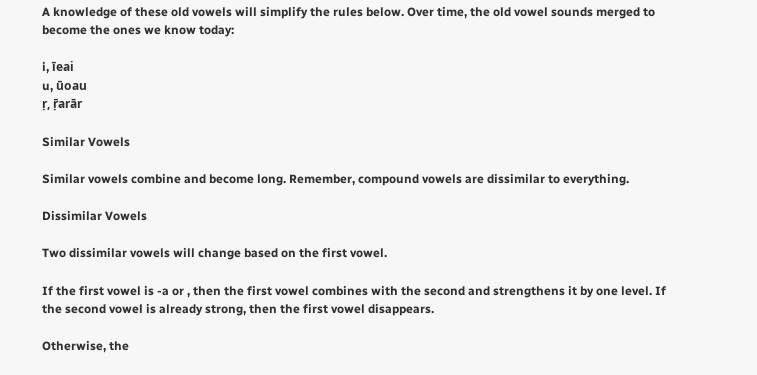A knowledge of these old vowels will simplify the rules below. Over time, the old vowel sounds merged to become the ones we know today:

i, īeai
u, ūoau
ṛ, ṝarār

Similar Vowels

Similar vowels combine and become long. Remember, compound vowels are dissimilar to everything.

Dissimilar Vowels

Two dissimilar vowels will change based on the first vowel.

If the first vowel is -a or , then the first vowel combines with the second and strengthens it by one level. If the second vowel is already strong, then the first vowel disappears.

Otherwise, the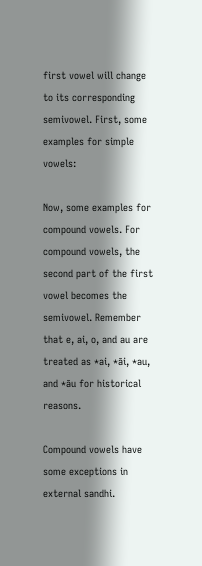first vowel will change to its corresponding semivowel. First, some examples for simple vowels:

Now, some examples for compound vowels. For compound vowels, the second part of the first vowel becomes the semivowel. Remember that e, ai, o, and au are treated as *ai, *āi, *au, and *āu for historical reasons.

Compound vowels have some exceptions in external sandhi.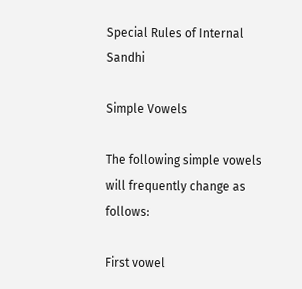Special Rules of Internal Sandhi

Simple Vowels

The following simple vowels will frequently change as follows:

First vowel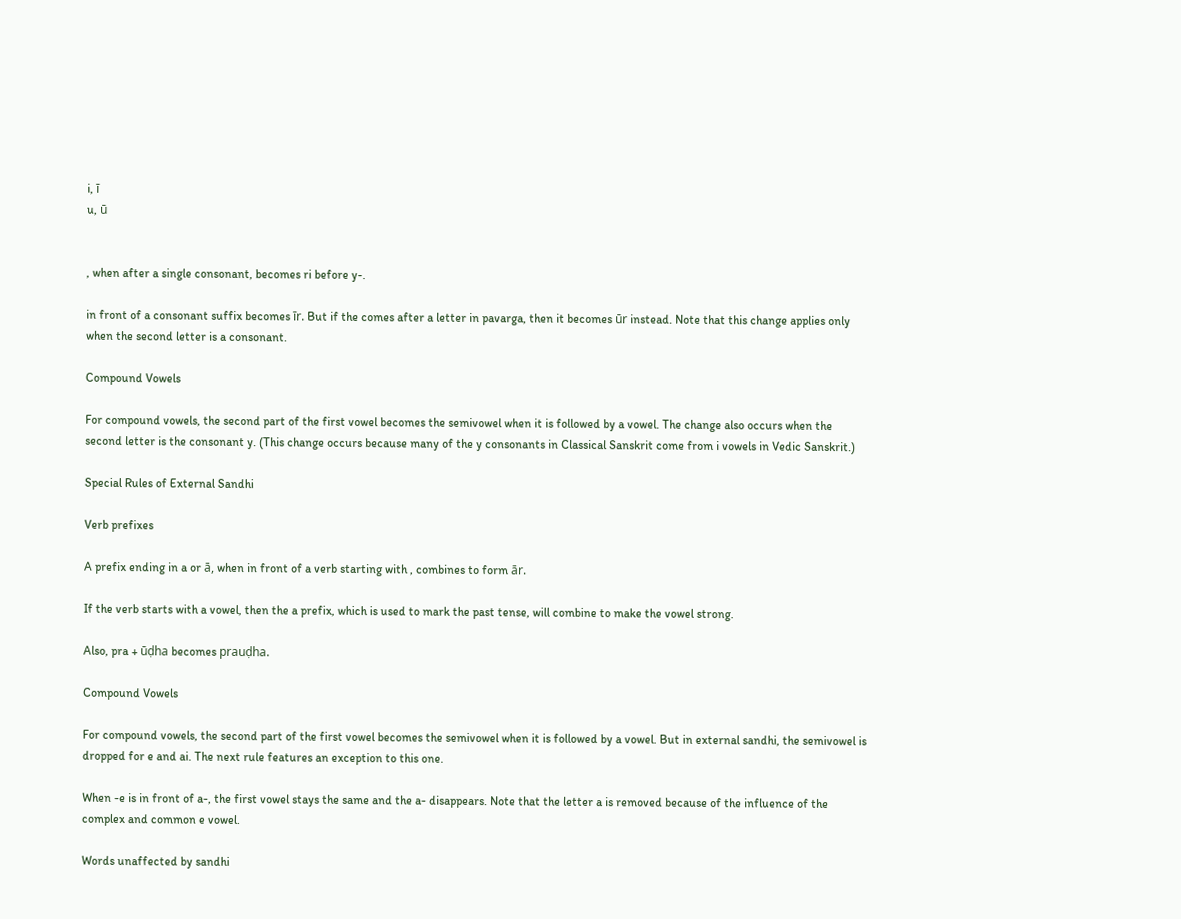i, ī
u, ū


, when after a single consonant, becomes ri before y-.

in front of a consonant suffix becomes īr. But if the comes after a letter in pavarga, then it becomes ūr instead. Note that this change applies only when the second letter is a consonant.

Compound Vowels

For compound vowels, the second part of the first vowel becomes the semivowel when it is followed by a vowel. The change also occurs when the second letter is the consonant y. (This change occurs because many of the y consonants in Classical Sanskrit come from i vowels in Vedic Sanskrit.)

Special Rules of External Sandhi

Verb prefixes

A prefix ending in a or ā, when in front of a verb starting with , combines to form ār.

If the verb starts with a vowel, then the a prefix, which is used to mark the past tense, will combine to make the vowel strong.

Also, pra + ūḍha becomes prauḍha.

Compound Vowels

For compound vowels, the second part of the first vowel becomes the semivowel when it is followed by a vowel. But in external sandhi, the semivowel is dropped for e and ai. The next rule features an exception to this one.

When -e is in front of a-, the first vowel stays the same and the a- disappears. Note that the letter a is removed because of the influence of the complex and common e vowel.

Words unaffected by sandhi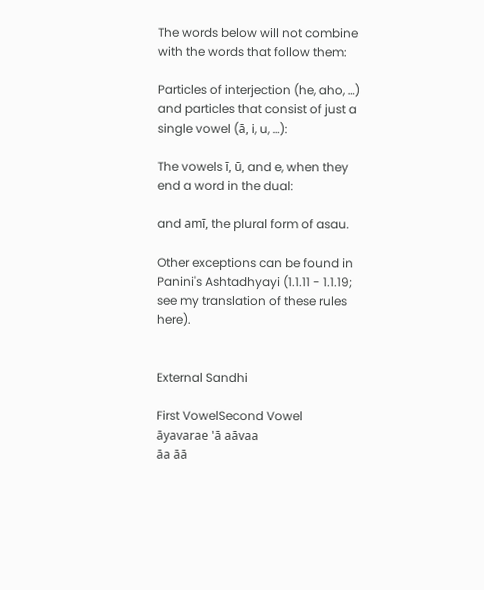The words below will not combine with the words that follow them:

Particles of interjection (he, aho, …) and particles that consist of just a single vowel (ā, i, u, …):

The vowels ī, ū, and e, when they end a word in the dual:

and amī, the plural form of asau.

Other exceptions can be found in Panini's Ashtadhyayi (1.1.11 - 1.1.19; see my translation of these rules here).


External Sandhi

First VowelSecond Vowel
āyavarae 'ā aāvaa
āa āā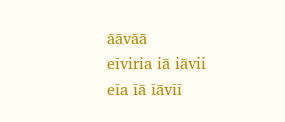āāvāā
eīviria iā iāvii
eīa īā īāvīī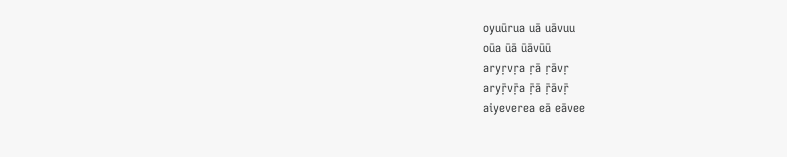oyuūrua uā uāvuu
oūa ūā ūāvūū
aryṛvṛa ṛā ṛāvṛ
aryṝvṝa ṝā ṝāvṝ
aiyeverea eā eāvee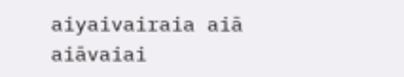aiyaivairaia aiā aiāvaiai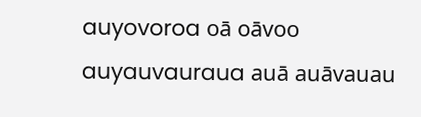auyovoroa oā oāvoo
auyauvauraua auā auāvauau